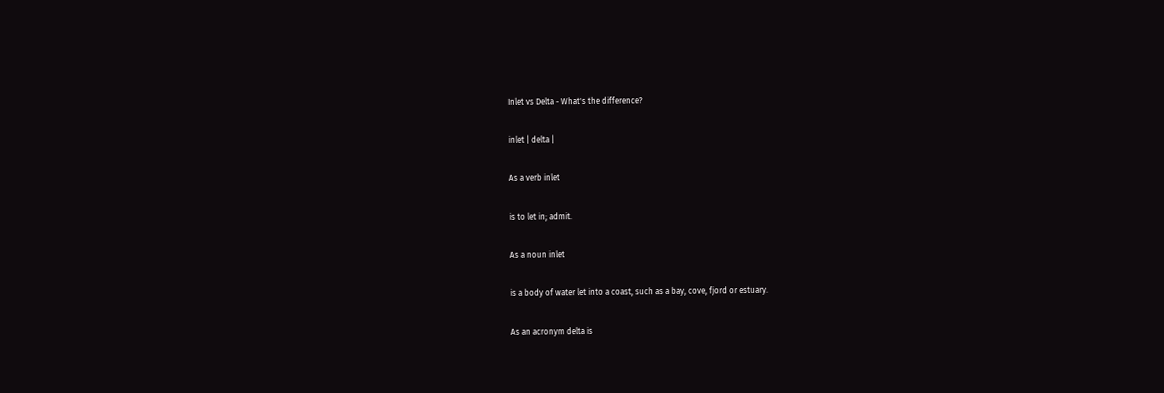Inlet vs Delta - What's the difference?

inlet | delta |

As a verb inlet

is to let in; admit.

As a noun inlet

is a body of water let into a coast, such as a bay, cove, fjord or estuary.

As an acronym delta is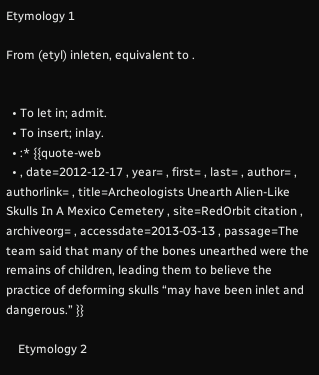Etymology 1

From (etyl) inleten, equivalent to .


  • To let in; admit.
  • To insert; inlay.
  • :* {{quote-web
  • , date=2012-12-17 , year= , first= , last= , author= , authorlink= , title=Archeologists Unearth Alien-Like Skulls In A Mexico Cemetery , site=RedOrbit citation , archiveorg= , accessdate=2013-03-13 , passage=The team said that many of the bones unearthed were the remains of children, leading them to believe the practice of deforming skulls “may have been inlet and dangerous.” }}

    Etymology 2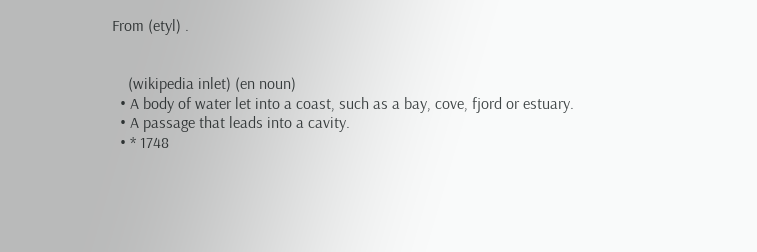From (etyl) .


    (wikipedia inlet) (en noun)
  • A body of water let into a coast, such as a bay, cove, fjord or estuary.
  • A passage that leads into a cavity.
  • * 1748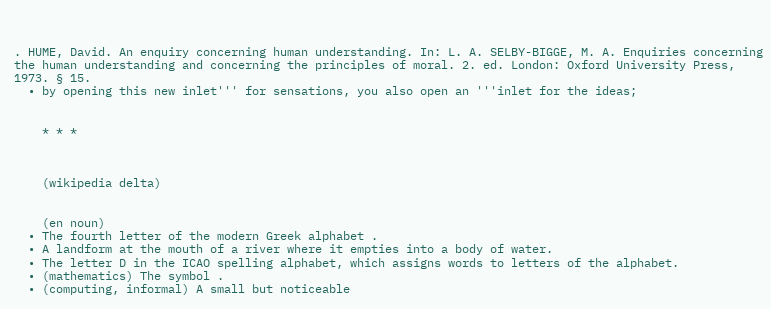. HUME, David. An enquiry concerning human understanding. In: L. A. SELBY-BIGGE, M. A. Enquiries concerning the human understanding and concerning the principles of moral. 2. ed. London: Oxford University Press, 1973. § 15.
  • by opening this new inlet''' for sensations, you also open an '''inlet for the ideas;


    * * *



    (wikipedia delta)


    (en noun)
  • The fourth letter of the modern Greek alphabet .
  • A landform at the mouth of a river where it empties into a body of water.
  • The letter D in the ICAO spelling alphabet, which assigns words to letters of the alphabet.
  • (mathematics) The symbol .
  • (computing, informal) A small but noticeable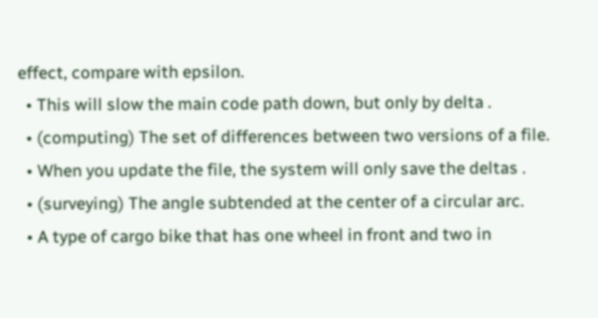effect, compare with epsilon.
  • This will slow the main code path down, but only by delta .
  • (computing) The set of differences between two versions of a file.
  • When you update the file, the system will only save the deltas .
  • (surveying) The angle subtended at the center of a circular arc.
  • A type of cargo bike that has one wheel in front and two in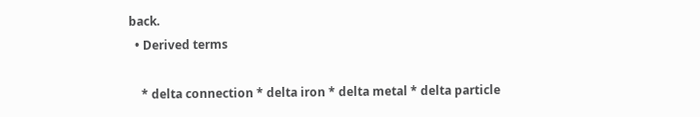back.
  • Derived terms

    * delta connection * delta iron * delta metal * delta particle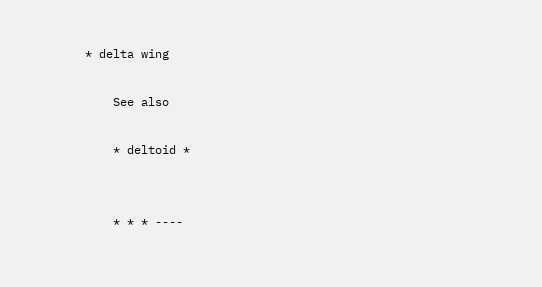* delta wing

    See also

    * deltoid *


    * * * ----